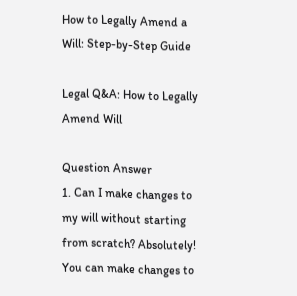How to Legally Amend a Will: Step-by-Step Guide

Legal Q&A: How to Legally Amend Will

Question Answer
1. Can I make changes to my will without starting from scratch? Absolutely! You can make changes to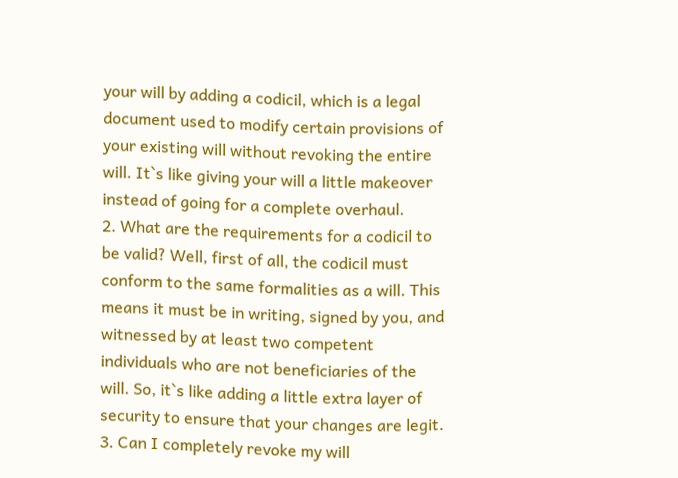your will by adding a codicil, which is a legal document used to modify certain provisions of your existing will without revoking the entire will. It`s like giving your will a little makeover instead of going for a complete overhaul.
2. What are the requirements for a codicil to be valid? Well, first of all, the codicil must conform to the same formalities as a will. This means it must be in writing, signed by you, and witnessed by at least two competent individuals who are not beneficiaries of the will. So, it`s like adding a little extra layer of security to ensure that your changes are legit.
3. Can I completely revoke my will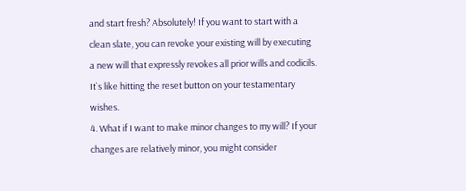and start fresh? Absolutely! If you want to start with a clean slate, you can revoke your existing will by executing a new will that expressly revokes all prior wills and codicils. It`s like hitting the reset button on your testamentary wishes.
4. What if I want to make minor changes to my will? If your changes are relatively minor, you might consider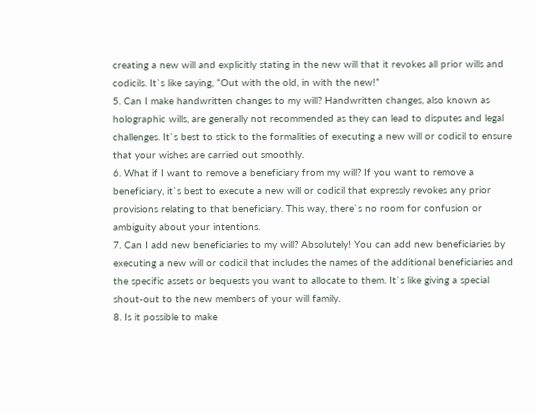creating a new will and explicitly stating in the new will that it revokes all prior wills and codicils. It`s like saying, “Out with the old, in with the new!”
5. Can I make handwritten changes to my will? Handwritten changes, also known as holographic wills, are generally not recommended as they can lead to disputes and legal challenges. It`s best to stick to the formalities of executing a new will or codicil to ensure that your wishes are carried out smoothly.
6. What if I want to remove a beneficiary from my will? If you want to remove a beneficiary, it`s best to execute a new will or codicil that expressly revokes any prior provisions relating to that beneficiary. This way, there`s no room for confusion or ambiguity about your intentions.
7. Can I add new beneficiaries to my will? Absolutely! You can add new beneficiaries by executing a new will or codicil that includes the names of the additional beneficiaries and the specific assets or bequests you want to allocate to them. It`s like giving a special shout-out to the new members of your will family.
8. Is it possible to make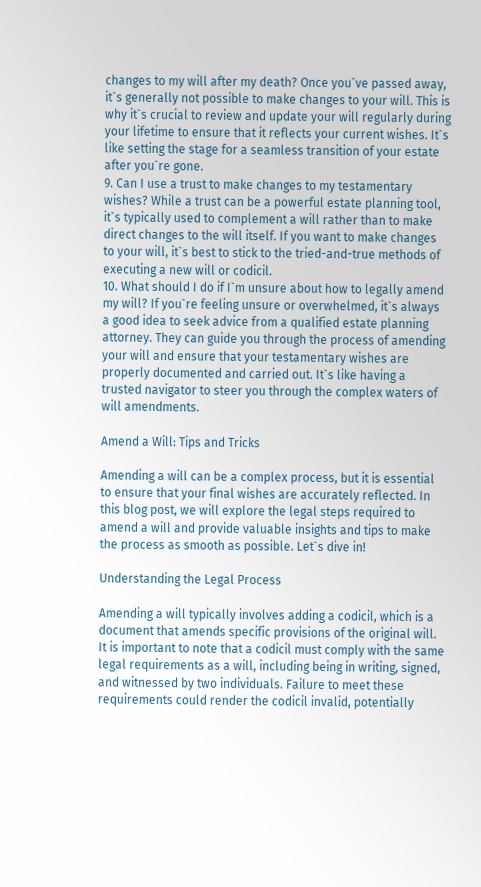changes to my will after my death? Once you`ve passed away, it`s generally not possible to make changes to your will. This is why it`s crucial to review and update your will regularly during your lifetime to ensure that it reflects your current wishes. It`s like setting the stage for a seamless transition of your estate after you`re gone.
9. Can I use a trust to make changes to my testamentary wishes? While a trust can be a powerful estate planning tool, it`s typically used to complement a will rather than to make direct changes to the will itself. If you want to make changes to your will, it`s best to stick to the tried-and-true methods of executing a new will or codicil.
10. What should I do if I`m unsure about how to legally amend my will? If you`re feeling unsure or overwhelmed, it`s always a good idea to seek advice from a qualified estate planning attorney. They can guide you through the process of amending your will and ensure that your testamentary wishes are properly documented and carried out. It`s like having a trusted navigator to steer you through the complex waters of will amendments.

Amend a Will: Tips and Tricks

Amending a will can be a complex process, but it is essential to ensure that your final wishes are accurately reflected. In this blog post, we will explore the legal steps required to amend a will and provide valuable insights and tips to make the process as smooth as possible. Let`s dive in!

Understanding the Legal Process

Amending a will typically involves adding a codicil, which is a document that amends specific provisions of the original will. It is important to note that a codicil must comply with the same legal requirements as a will, including being in writing, signed, and witnessed by two individuals. Failure to meet these requirements could render the codicil invalid, potentially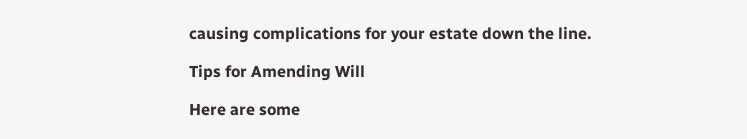causing complications for your estate down the line.

Tips for Amending Will

Here are some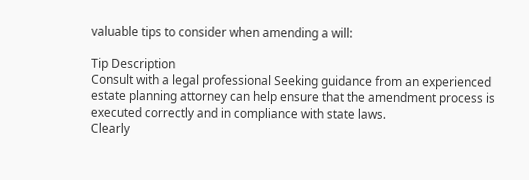valuable tips to consider when amending a will:

Tip Description
Consult with a legal professional Seeking guidance from an experienced estate planning attorney can help ensure that the amendment process is executed correctly and in compliance with state laws.
Clearly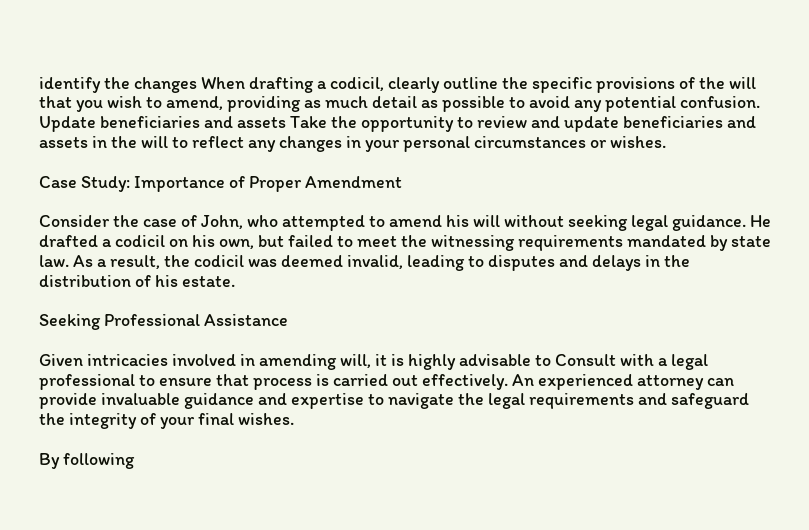identify the changes When drafting a codicil, clearly outline the specific provisions of the will that you wish to amend, providing as much detail as possible to avoid any potential confusion.
Update beneficiaries and assets Take the opportunity to review and update beneficiaries and assets in the will to reflect any changes in your personal circumstances or wishes.

Case Study: Importance of Proper Amendment

Consider the case of John, who attempted to amend his will without seeking legal guidance. He drafted a codicil on his own, but failed to meet the witnessing requirements mandated by state law. As a result, the codicil was deemed invalid, leading to disputes and delays in the distribution of his estate.

Seeking Professional Assistance

Given intricacies involved in amending will, it is highly advisable to Consult with a legal professional to ensure that process is carried out effectively. An experienced attorney can provide invaluable guidance and expertise to navigate the legal requirements and safeguard the integrity of your final wishes.

By following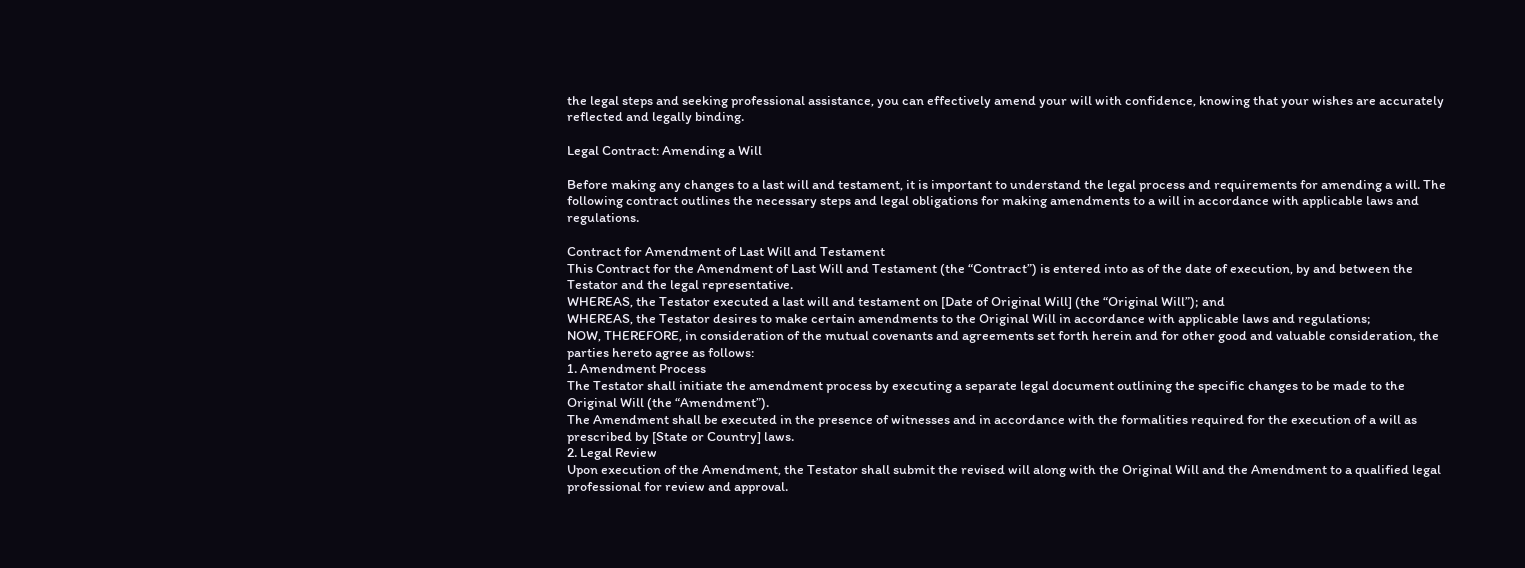the legal steps and seeking professional assistance, you can effectively amend your will with confidence, knowing that your wishes are accurately reflected and legally binding.

Legal Contract: Amending a Will

Before making any changes to a last will and testament, it is important to understand the legal process and requirements for amending a will. The following contract outlines the necessary steps and legal obligations for making amendments to a will in accordance with applicable laws and regulations.

Contract for Amendment of Last Will and Testament
This Contract for the Amendment of Last Will and Testament (the “Contract”) is entered into as of the date of execution, by and between the Testator and the legal representative.
WHEREAS, the Testator executed a last will and testament on [Date of Original Will] (the “Original Will”); and
WHEREAS, the Testator desires to make certain amendments to the Original Will in accordance with applicable laws and regulations;
NOW, THEREFORE, in consideration of the mutual covenants and agreements set forth herein and for other good and valuable consideration, the parties hereto agree as follows:
1. Amendment Process
The Testator shall initiate the amendment process by executing a separate legal document outlining the specific changes to be made to the Original Will (the “Amendment”).
The Amendment shall be executed in the presence of witnesses and in accordance with the formalities required for the execution of a will as prescribed by [State or Country] laws.
2. Legal Review
Upon execution of the Amendment, the Testator shall submit the revised will along with the Original Will and the Amendment to a qualified legal professional for review and approval.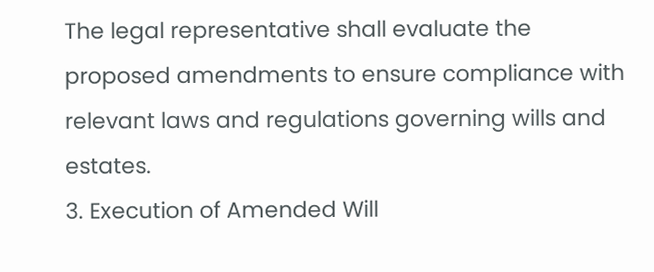The legal representative shall evaluate the proposed amendments to ensure compliance with relevant laws and regulations governing wills and estates.
3. Execution of Amended Will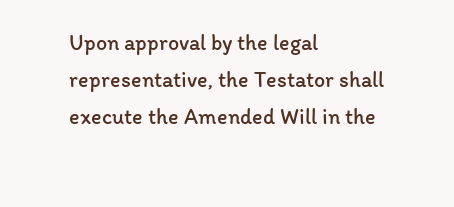Upon approval by the legal representative, the Testator shall execute the Amended Will in the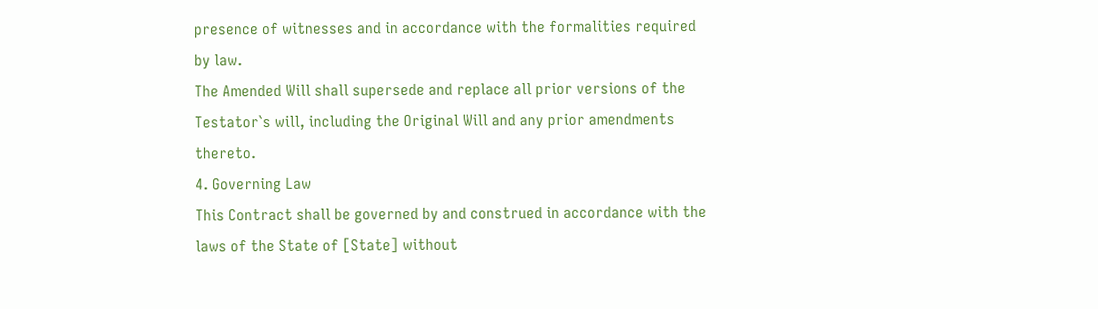presence of witnesses and in accordance with the formalities required by law.
The Amended Will shall supersede and replace all prior versions of the Testator`s will, including the Original Will and any prior amendments thereto.
4. Governing Law
This Contract shall be governed by and construed in accordance with the laws of the State of [State] without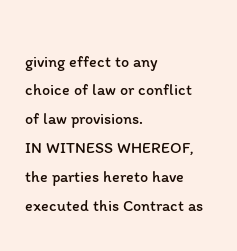giving effect to any choice of law or conflict of law provisions.
IN WITNESS WHEREOF, the parties hereto have executed this Contract as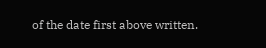of the date first above written.